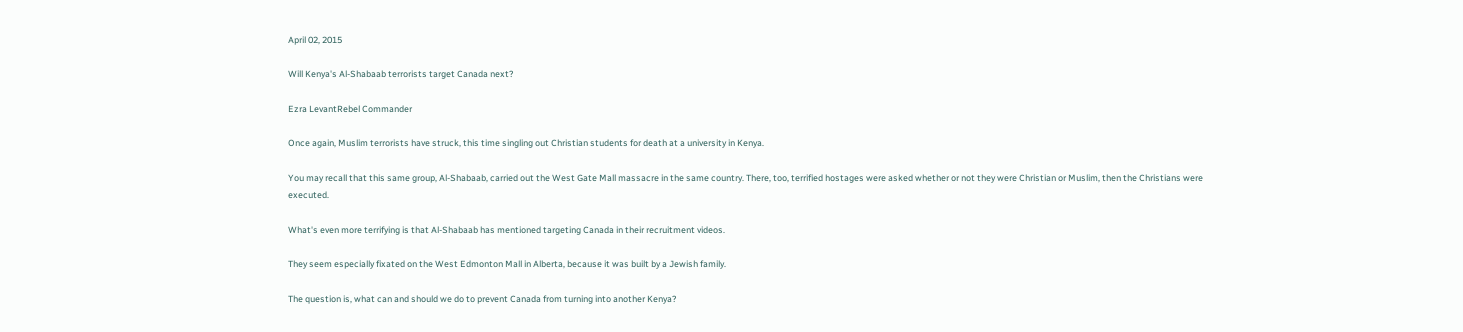April 02, 2015

Will Kenya's Al-Shabaab terrorists target Canada next?

Ezra LevantRebel Commander

Once again, Muslim terrorists have struck, this time singling out Christian students for death at a university in Kenya.

You may recall that this same group, Al-Shabaab, carried out the West Gate Mall massacre in the same country. There, too, terrified hostages were asked whether or not they were Christian or Muslim, then the Christians were executed.

What's even more terrifying is that Al-Shabaab has mentioned targeting Canada in their recruitment videos.

They seem especially fixated on the West Edmonton Mall in Alberta, because it was built by a Jewish family.

The question is, what can and should we do to prevent Canada from turning into another Kenya?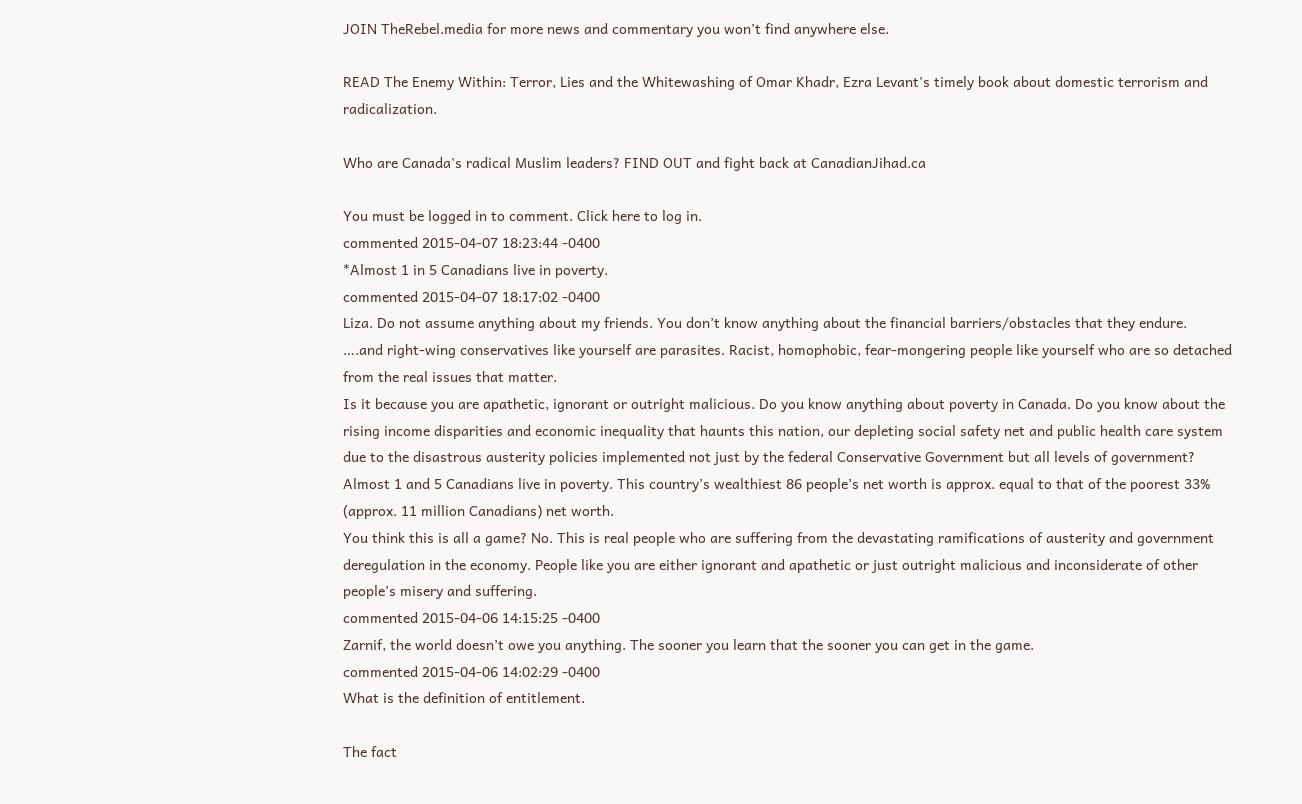JOIN TheRebel.media for more news and commentary you won’t find anywhere else.

READ The Enemy Within: Terror, Lies and the Whitewashing of Omar Khadr, Ezra Levant's timely book about domestic terrorism and radicalization.

Who are Canada's radical Muslim leaders? FIND OUT and fight back at CanadianJihad.ca

You must be logged in to comment. Click here to log in.
commented 2015-04-07 18:23:44 -0400
*Almost 1 in 5 Canadians live in poverty.
commented 2015-04-07 18:17:02 -0400
Liza. Do not assume anything about my friends. You don’t know anything about the financial barriers/obstacles that they endure.
….and right-wing conservatives like yourself are parasites. Racist, homophobic, fear-mongering people like yourself who are so detached from the real issues that matter.
Is it because you are apathetic, ignorant or outright malicious. Do you know anything about poverty in Canada. Do you know about the rising income disparities and economic inequality that haunts this nation, our depleting social safety net and public health care system due to the disastrous austerity policies implemented not just by the federal Conservative Government but all levels of government?
Almost 1 and 5 Canadians live in poverty. This country’s wealthiest 86 people’s net worth is approx. equal to that of the poorest 33% (approx. 11 million Canadians) net worth.
You think this is all a game? No. This is real people who are suffering from the devastating ramifications of austerity and government deregulation in the economy. People like you are either ignorant and apathetic or just outright malicious and inconsiderate of other people’s misery and suffering.
commented 2015-04-06 14:15:25 -0400
Zarnif, the world doesn’t owe you anything. The sooner you learn that the sooner you can get in the game.
commented 2015-04-06 14:02:29 -0400
What is the definition of entitlement.

The fact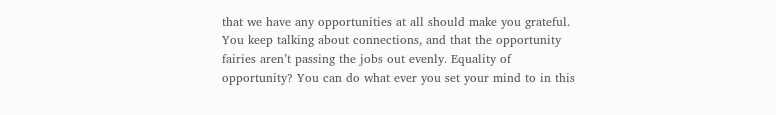that we have any opportunities at all should make you grateful. You keep talking about connections, and that the opportunity fairies aren’t passing the jobs out evenly. Equality of opportunity? You can do what ever you set your mind to in this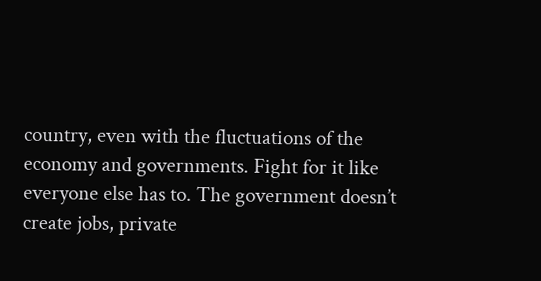country, even with the fluctuations of the economy and governments. Fight for it like everyone else has to. The government doesn’t create jobs, private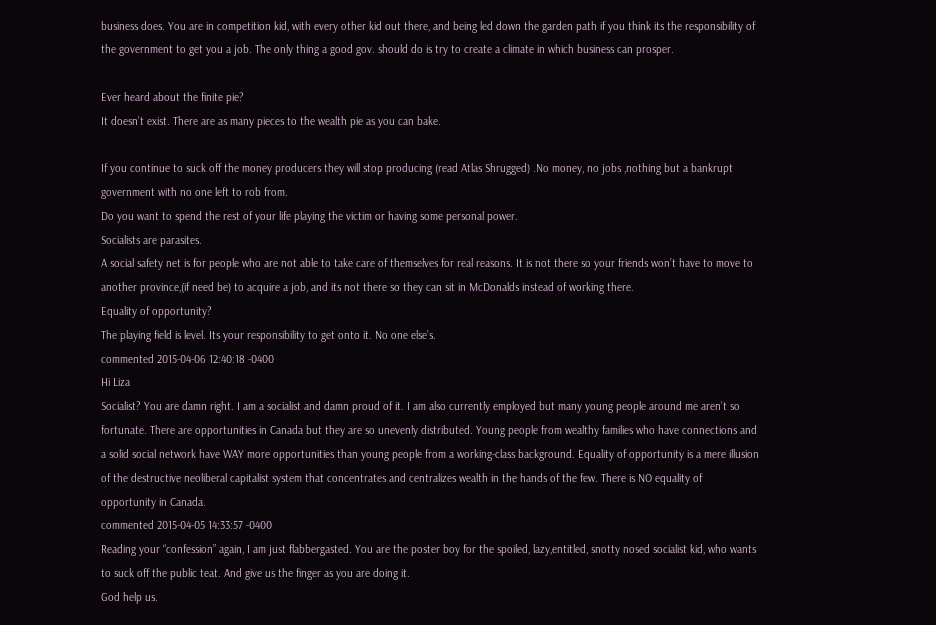business does. You are in competition kid, with every other kid out there, and being led down the garden path if you think its the responsibility of the government to get you a job. The only thing a good gov. should do is try to create a climate in which business can prosper.

Ever heard about the finite pie?
It doesn’t exist. There are as many pieces to the wealth pie as you can bake.

If you continue to suck off the money producers they will stop producing (read Atlas Shrugged) .No money, no jobs ,nothing but a bankrupt government with no one left to rob from.
Do you want to spend the rest of your life playing the victim or having some personal power.
Socialists are parasites.
A social safety net is for people who are not able to take care of themselves for real reasons. It is not there so your friends won’t have to move to another province,(if need be) to acquire a job, and its not there so they can sit in McDonalds instead of working there.
Equality of opportunity?
The playing field is level. Its your responsibility to get onto it. No one else’s.
commented 2015-04-06 12:40:18 -0400
Hi Liza
Socialist? You are damn right. I am a socialist and damn proud of it. I am also currently employed but many young people around me aren’t so fortunate. There are opportunities in Canada but they are so unevenly distributed. Young people from wealthy families who have connections and a solid social network have WAY more opportunities than young people from a working-class background. Equality of opportunity is a mere illusion of the destructive neoliberal capitalist system that concentrates and centralizes wealth in the hands of the few. There is NO equality of opportunity in Canada.
commented 2015-04-05 14:33:57 -0400
Reading your “confession” again, I am just flabbergasted. You are the poster boy for the spoiled, lazy,entitled, snotty nosed socialist kid, who wants to suck off the public teat. And give us the finger as you are doing it.
God help us.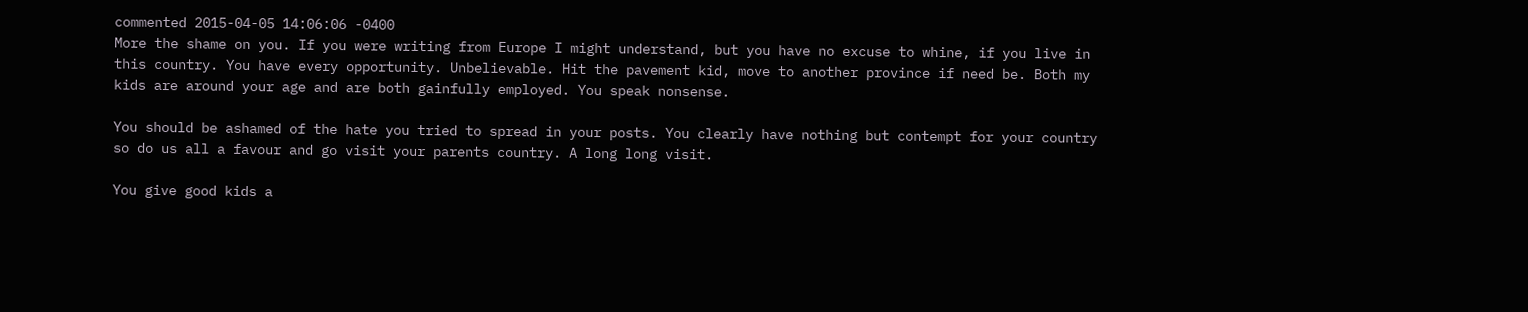commented 2015-04-05 14:06:06 -0400
More the shame on you. If you were writing from Europe I might understand, but you have no excuse to whine, if you live in this country. You have every opportunity. Unbelievable. Hit the pavement kid, move to another province if need be. Both my kids are around your age and are both gainfully employed. You speak nonsense.

You should be ashamed of the hate you tried to spread in your posts. You clearly have nothing but contempt for your country so do us all a favour and go visit your parents country. A long long visit.

You give good kids a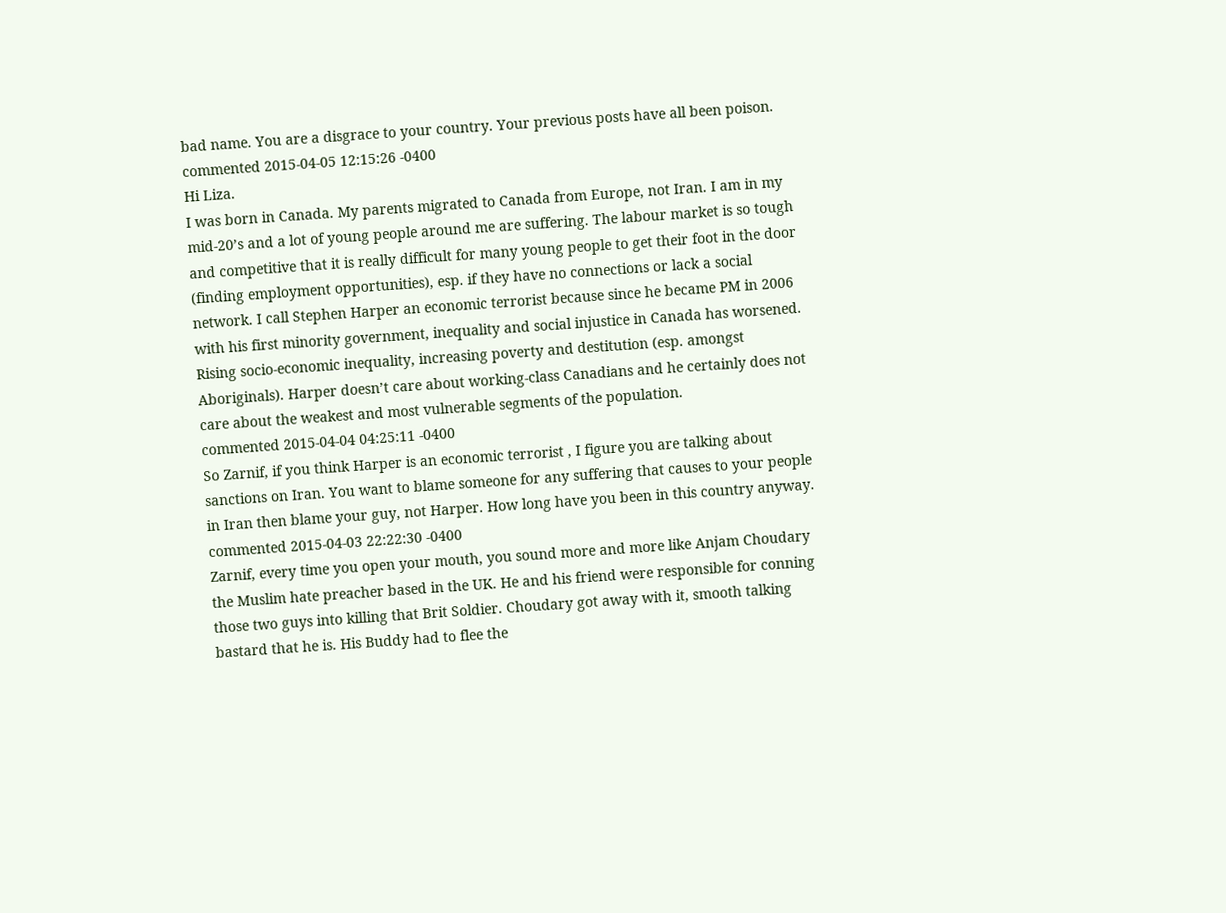bad name. You are a disgrace to your country. Your previous posts have all been poison.
commented 2015-04-05 12:15:26 -0400
Hi Liza.
I was born in Canada. My parents migrated to Canada from Europe, not Iran. I am in my mid-20’s and a lot of young people around me are suffering. The labour market is so tough and competitive that it is really difficult for many young people to get their foot in the door (finding employment opportunities), esp. if they have no connections or lack a social network. I call Stephen Harper an economic terrorist because since he became PM in 2006 with his first minority government, inequality and social injustice in Canada has worsened. Rising socio-economic inequality, increasing poverty and destitution (esp. amongst Aboriginals). Harper doesn’t care about working-class Canadians and he certainly does not care about the weakest and most vulnerable segments of the population.
commented 2015-04-04 04:25:11 -0400
So Zarnif, if you think Harper is an economic terrorist , I figure you are talking about sanctions on Iran. You want to blame someone for any suffering that causes to your people in Iran then blame your guy, not Harper. How long have you been in this country anyway.
commented 2015-04-03 22:22:30 -0400
Zarnif, every time you open your mouth, you sound more and more like Anjam Choudary the Muslim hate preacher based in the UK. He and his friend were responsible for conning those two guys into killing that Brit Soldier. Choudary got away with it, smooth talking bastard that he is. His Buddy had to flee the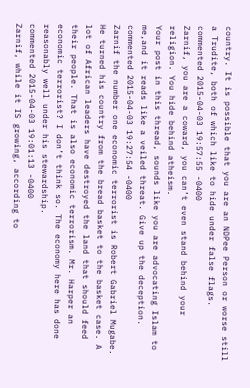country. It is possible that you are an NDPee Person or worse still a Trudite, both of which like to hide under false flags.
commented 2015-04-03 19:57:55 -0400
Zarnif, you are a coward, you can’t even stand behind your religion. You hide behind atheism.
Your post in this thread, sounds like you are advocating Islam to me,and it reads like a veiled threat. Give up the deception.
commented 2015-04-03 19:27:54 -0400
Zarnif the number one economic terrorist is Robert Gabriel Mugabe. He turned his country from the bread basket to the basket case. A lot of African leaders have destroyed the land that should feed their people. That is also economic terrorism. Mr. Harper an economic terrorist? I don’t think so. The economy here has done reasonably well under his stewardship.
commented 2015-04-03 19:01:13 -0400
Zarnif, while it IS growing, according to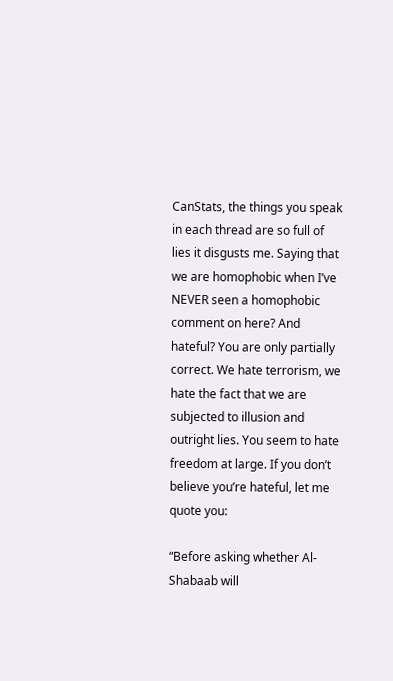CanStats, the things you speak in each thread are so full of lies it disgusts me. Saying that we are homophobic when I’ve NEVER seen a homophobic comment on here? And hateful? You are only partially correct. We hate terrorism, we hate the fact that we are subjected to illusion and outright lies. You seem to hate freedom at large. If you don’t believe you’re hateful, let me quote you:

“Before asking whether Al-Shabaab will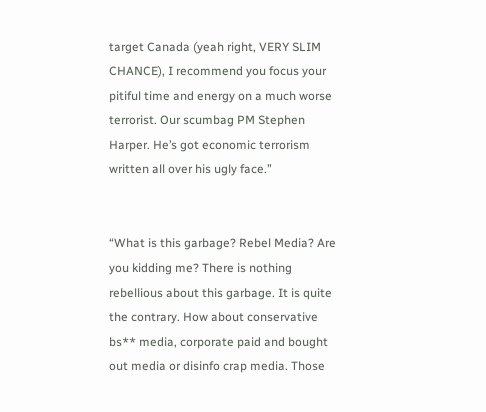target Canada (yeah right, VERY SLIM CHANCE), I recommend you focus your pitiful time and energy on a much worse terrorist. Our scumbag PM Stephen Harper. He’s got economic terrorism written all over his ugly face.”


“What is this garbage? Rebel Media? Are you kidding me? There is nothing rebellious about this garbage. It is quite the contrary. How about conservative bs** media, corporate paid and bought out media or disinfo crap media. Those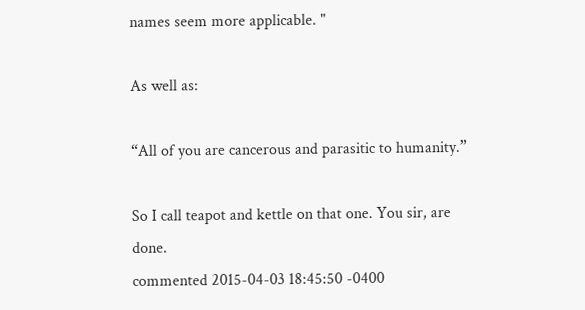names seem more applicable. "

As well as:

“All of you are cancerous and parasitic to humanity.”

So I call teapot and kettle on that one. You sir, are done.
commented 2015-04-03 18:45:50 -0400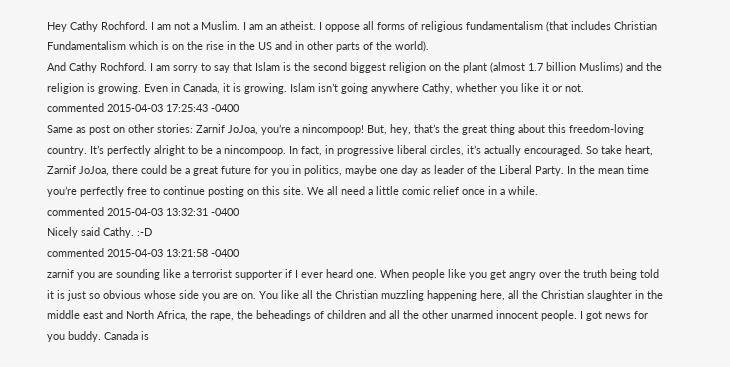Hey Cathy Rochford. I am not a Muslim. I am an atheist. I oppose all forms of religious fundamentalism (that includes Christian Fundamentalism which is on the rise in the US and in other parts of the world).
And Cathy Rochford. I am sorry to say that Islam is the second biggest religion on the plant (almost 1.7 billion Muslims) and the religion is growing. Even in Canada, it is growing. Islam isn’t going anywhere Cathy, whether you like it or not.
commented 2015-04-03 17:25:43 -0400
Same as post on other stories: Zarnif JoJoa, you’re a nincompoop! But, hey, that’s the great thing about this freedom-loving country. It’s perfectly alright to be a nincompoop. In fact, in progressive liberal circles, it’s actually encouraged. So take heart, Zarnif JoJoa, there could be a great future for you in politics, maybe one day as leader of the Liberal Party. In the mean time you’re perfectly free to continue posting on this site. We all need a little comic relief once in a while.
commented 2015-04-03 13:32:31 -0400
Nicely said Cathy. :-D
commented 2015-04-03 13:21:58 -0400
zarnif you are sounding like a terrorist supporter if I ever heard one. When people like you get angry over the truth being told it is just so obvious whose side you are on. You like all the Christian muzzling happening here, all the Christian slaughter in the middle east and North Africa, the rape, the beheadings of children and all the other unarmed innocent people. I got news for you buddy. Canada is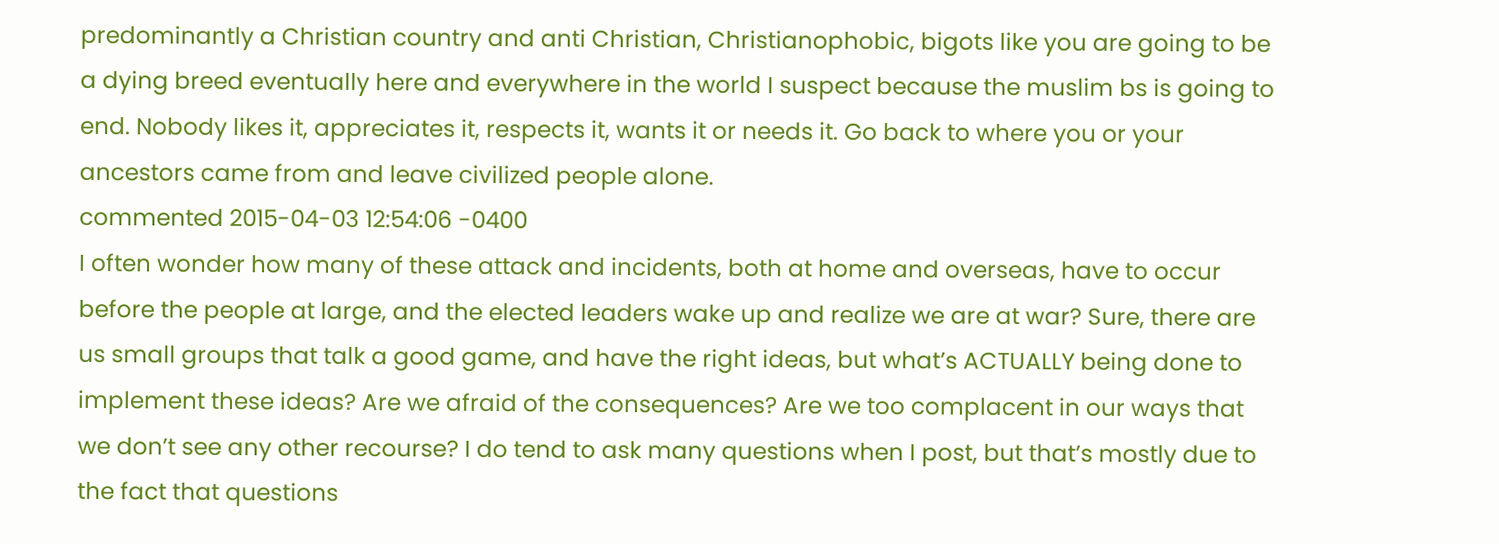predominantly a Christian country and anti Christian, Christianophobic, bigots like you are going to be a dying breed eventually here and everywhere in the world I suspect because the muslim bs is going to end. Nobody likes it, appreciates it, respects it, wants it or needs it. Go back to where you or your ancestors came from and leave civilized people alone.
commented 2015-04-03 12:54:06 -0400
I often wonder how many of these attack and incidents, both at home and overseas, have to occur before the people at large, and the elected leaders wake up and realize we are at war? Sure, there are us small groups that talk a good game, and have the right ideas, but what’s ACTUALLY being done to implement these ideas? Are we afraid of the consequences? Are we too complacent in our ways that we don’t see any other recourse? I do tend to ask many questions when I post, but that’s mostly due to the fact that questions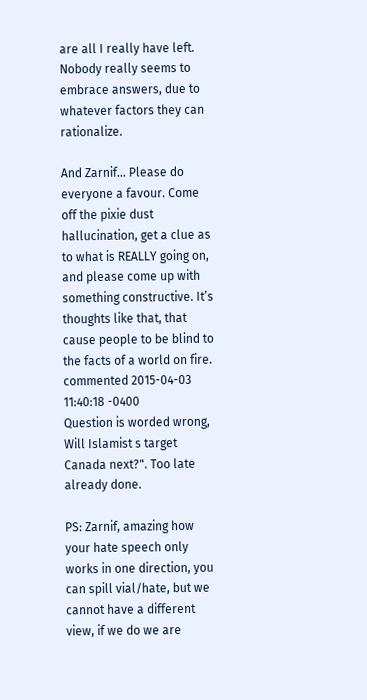are all I really have left. Nobody really seems to embrace answers, due to whatever factors they can rationalize.

And Zarnif… Please do everyone a favour. Come off the pixie dust hallucination, get a clue as to what is REALLY going on, and please come up with something constructive. It’s thoughts like that, that cause people to be blind to the facts of a world on fire.
commented 2015-04-03 11:40:18 -0400
Question is worded wrong, Will Islamist s target Canada next?". Too late already done.

PS: Zarnif, amazing how your hate speech only works in one direction, you can spill vial/hate, but we cannot have a different view, if we do we are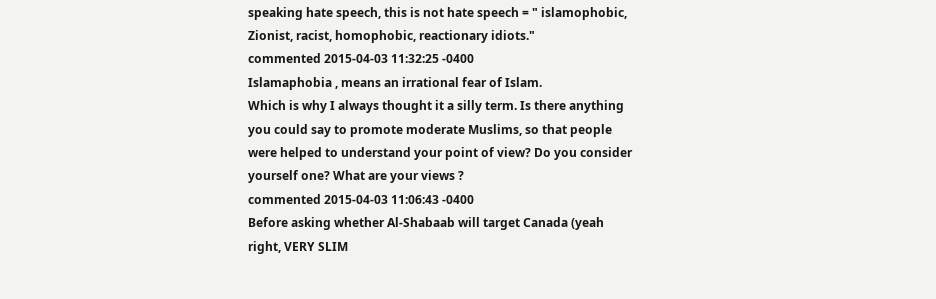speaking hate speech, this is not hate speech = " islamophobic, Zionist, racist, homophobic, reactionary idiots."
commented 2015-04-03 11:32:25 -0400
Islamaphobia , means an irrational fear of Islam.
Which is why I always thought it a silly term. Is there anything you could say to promote moderate Muslims, so that people were helped to understand your point of view? Do you consider yourself one? What are your views ?
commented 2015-04-03 11:06:43 -0400
Before asking whether Al-Shabaab will target Canada (yeah right, VERY SLIM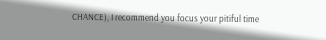CHANCE), I recommend you focus your pitiful time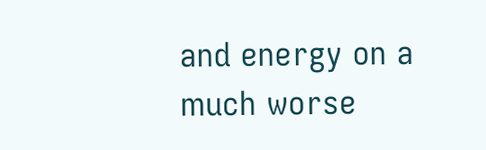and energy on a much worse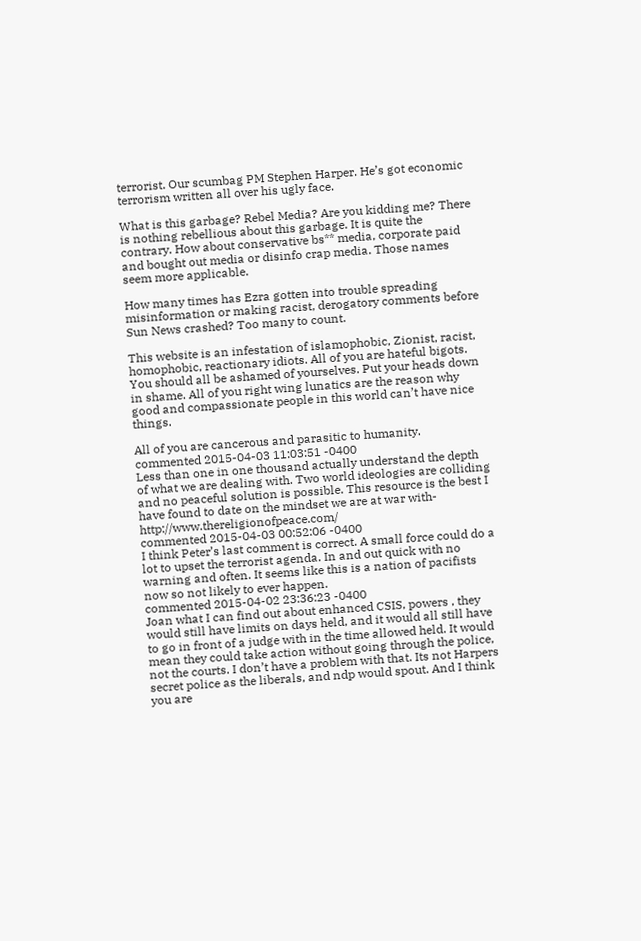terrorist. Our scumbag PM Stephen Harper. He’s got economic terrorism written all over his ugly face.

What is this garbage? Rebel Media? Are you kidding me? There is nothing rebellious about this garbage. It is quite the contrary. How about conservative bs** media, corporate paid and bought out media or disinfo crap media. Those names seem more applicable.

How many times has Ezra gotten into trouble spreading misinformation or making racist, derogatory comments before Sun News crashed? Too many to count.

This website is an infestation of islamophobic, Zionist, racist, homophobic, reactionary idiots. All of you are hateful bigots. You should all be ashamed of yourselves. Put your heads down in shame. All of you right wing lunatics are the reason why good and compassionate people in this world can’t have nice things.

All of you are cancerous and parasitic to humanity.
commented 2015-04-03 11:03:51 -0400
Less than one in one thousand actually understand the depth of what we are dealing with. Two world ideologies are colliding and no peaceful solution is possible. This resource is the best I have found to date on the mindset we are at war with- http://www.thereligionofpeace.com/
commented 2015-04-03 00:52:06 -0400
I think Peter’s last comment is correct. A small force could do a lot to upset the terrorist agenda. In and out quick with no warning and often. It seems like this is a nation of pacifists now so not likely to ever happen.
commented 2015-04-02 23:36:23 -0400
Joan what I can find out about enhanced CSIS, powers , they would still have limits on days held, and it would all still have to go in front of a judge with in the time allowed held. It would mean they could take action without going through the police, not the courts. I don’t have a problem with that. Its not Harpers secret police as the liberals, and ndp would spout. And I think you are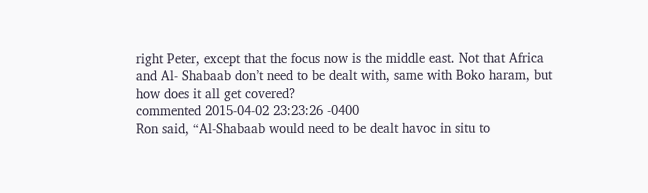right Peter, except that the focus now is the middle east. Not that Africa and Al- Shabaab don’t need to be dealt with, same with Boko haram, but how does it all get covered?
commented 2015-04-02 23:23:26 -0400
Ron said, “Al-Shabaab would need to be dealt havoc in situ to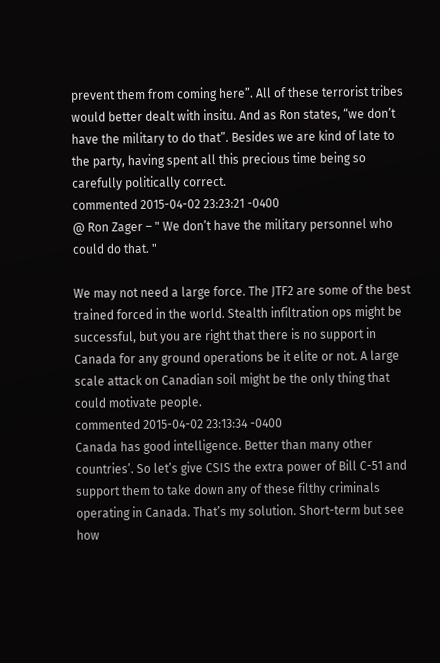prevent them from coming here”. All of these terrorist tribes would better dealt with insitu. And as Ron states, “we don’t have the military to do that”. Besides we are kind of late to the party, having spent all this precious time being so carefully politically correct.
commented 2015-04-02 23:23:21 -0400
@ Ron Zager – " We don’t have the military personnel who could do that. "

We may not need a large force. The JTF2 are some of the best trained forced in the world. Stealth infiltration ops might be successful, but you are right that there is no support in Canada for any ground operations be it elite or not. A large scale attack on Canadian soil might be the only thing that could motivate people.
commented 2015-04-02 23:13:34 -0400
Canada has good intelligence. Better than many other countries’. So let’s give CSIS the extra power of Bill C-51 and support them to take down any of these filthy criminals operating in Canada. That’s my solution. Short-term but see how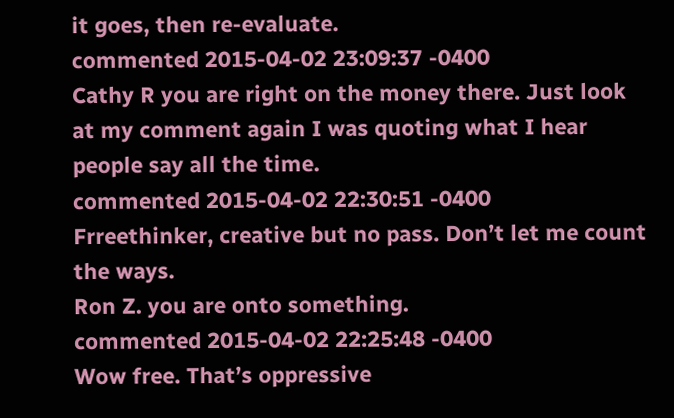it goes, then re-evaluate.
commented 2015-04-02 23:09:37 -0400
Cathy R you are right on the money there. Just look at my comment again I was quoting what I hear people say all the time.
commented 2015-04-02 22:30:51 -0400
Frreethinker, creative but no pass. Don’t let me count the ways.
Ron Z. you are onto something.
commented 2015-04-02 22:25:48 -0400
Wow free. That’s oppressive